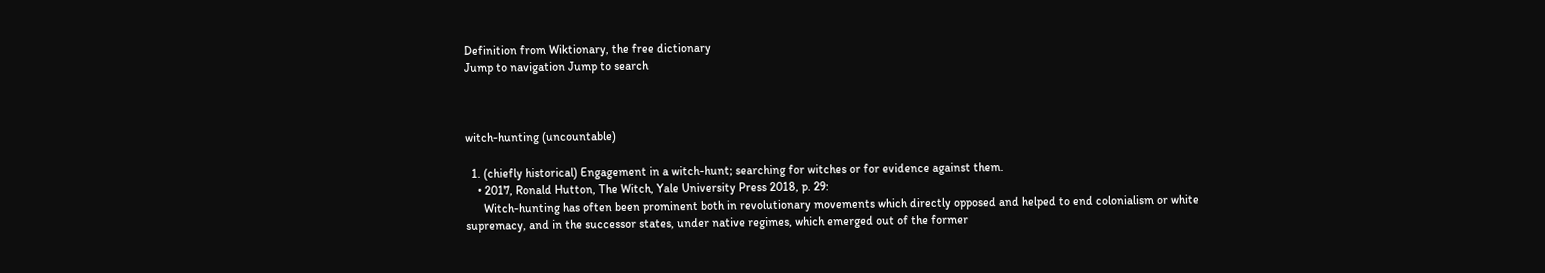Definition from Wiktionary, the free dictionary
Jump to navigation Jump to search



witch-hunting (uncountable)

  1. (chiefly historical) Engagement in a witch-hunt; searching for witches or for evidence against them.
    • 2017, Ronald Hutton, The Witch, Yale University Press 2018, p. 29:
      Witch-hunting has often been prominent both in revolutionary movements which directly opposed and helped to end colonialism or white supremacy, and in the successor states, under native regimes, which emerged out of the former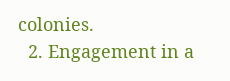colonies.
  2. Engagement in a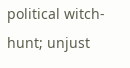political witch-hunt; unjust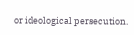or ideological persecution.